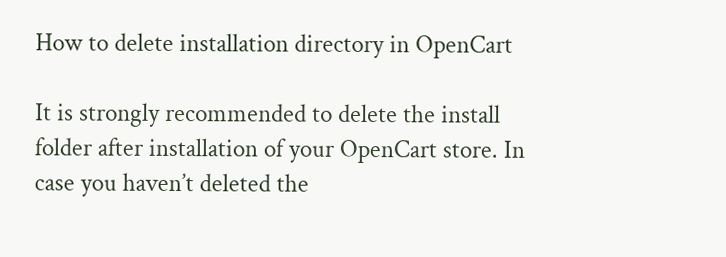How to delete installation directory in OpenCart

It is strongly recommended to delete the install folder after installation of your OpenCart store. In case you haven’t deleted the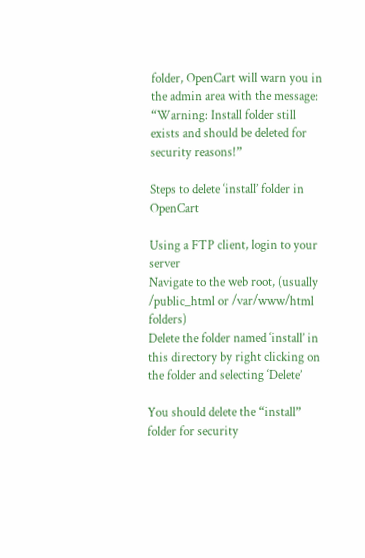folder, OpenCart will warn you in the admin area with the message: “Warning: Install folder still exists and should be deleted for security reasons!”

Steps to delete ‘install’ folder in OpenCart

Using a FTP client, login to your server
Navigate to the web root, (usually /public_html or /var/www/html folders)
Delete the folder named ‘install’ in this directory by right clicking on the folder and selecting ‘Delete’

You should delete the “install” folder for security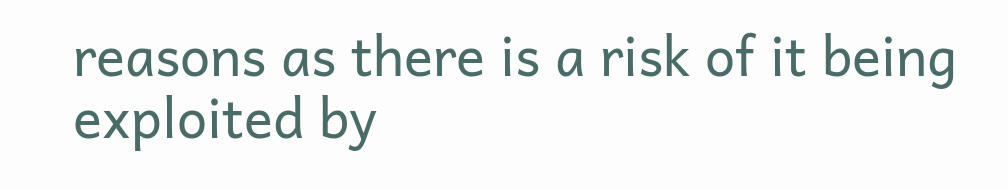reasons as there is a risk of it being exploited by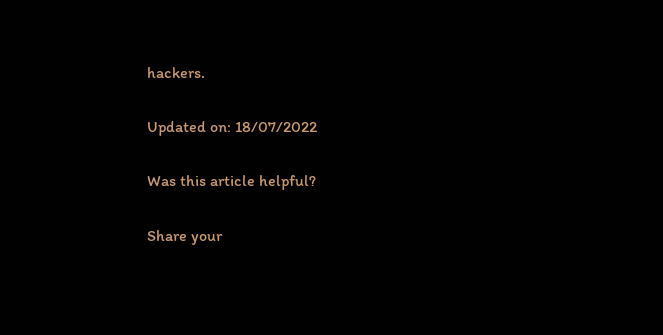hackers.

Updated on: 18/07/2022

Was this article helpful?

Share your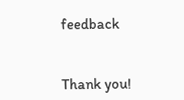feedback


Thank you!